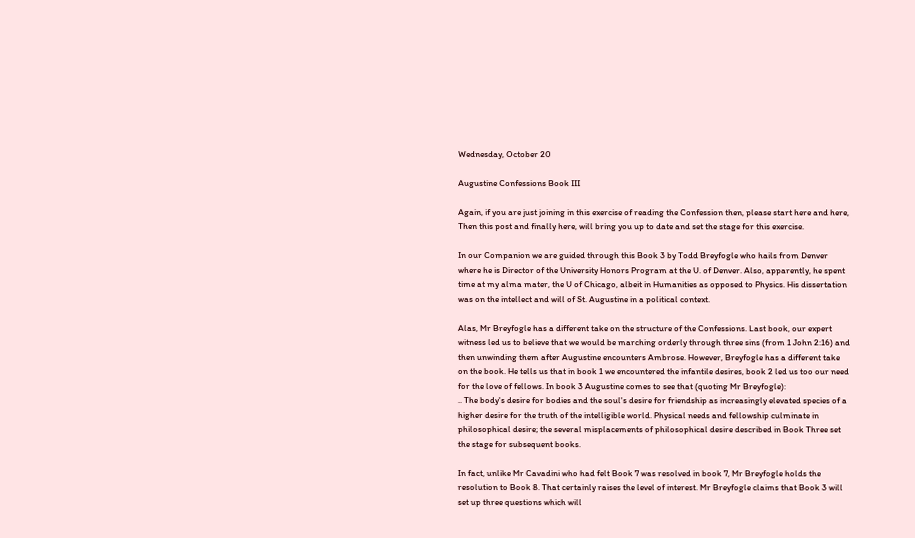Wednesday, October 20

Augustine Confessions Book III

Again, if you are just joining in this exercise of reading the Confession then, please start here and here, Then this post and finally here, will bring you up to date and set the stage for this exercise.

In our Companion we are guided through this Book 3 by Todd Breyfogle who hails from Denver where he is Director of the University Honors Program at the U. of Denver. Also, apparently, he spent time at my alma mater, the U of Chicago, albeit in Humanities as opposed to Physics. His dissertation was on the intellect and will of St. Augustine in a political context.

Alas, Mr Breyfogle has a different take on the structure of the Confessions. Last book, our expert witness led us to believe that we would be marching orderly through three sins (from 1 John 2:16) and then unwinding them after Augustine encounters Ambrose. However, Breyfogle has a different take on the book. He tells us that in book 1 we encountered the infantile desires, book 2 led us too our need for the love of fellows. In book 3 Augustine comes to see that (quoting Mr Breyfogle):
.. The body's desire for bodies and the soul's desire for friendship as increasingly elevated species of a higher desire for the truth of the intelligible world. Physical needs and fellowship culminate in philosophical desire; the several misplacements of philosophical desire described in Book Three set the stage for subsequent books.

In fact, unlike Mr Cavadini who had felt Book 7 was resolved in book 7, Mr Breyfogle holds the resolution to Book 8. That certainly raises the level of interest. Mr Breyfogle claims that Book 3 will set up three questions which will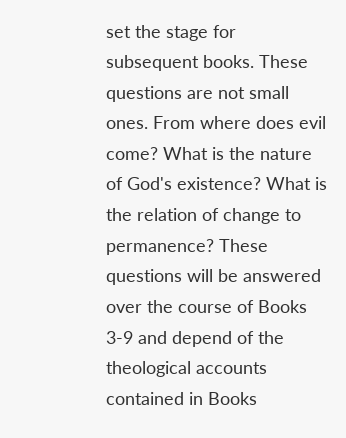set the stage for subsequent books. These questions are not small ones. From where does evil come? What is the nature of God's existence? What is the relation of change to permanence? These questions will be answered over the course of Books 3-9 and depend of the theological accounts contained in Books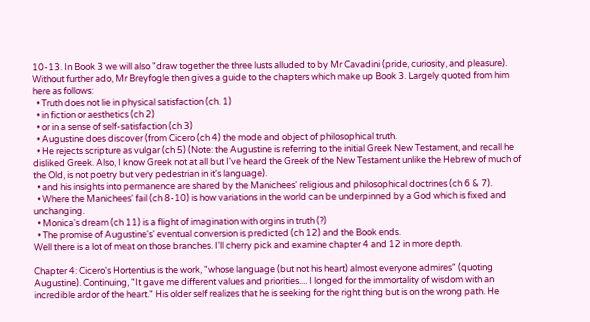10-13. In Book 3 we will also "draw together the three lusts alluded to by Mr Cavadini (pride, curiosity, and pleasure).
Without further ado, Mr Breyfogle then gives a guide to the chapters which make up Book 3. Largely quoted from him here as follows:
  • Truth does not lie in physical satisfaction (ch. 1)
  • in fiction or aesthetics (ch 2)
  • or in a sense of self-satisfaction (ch 3)
  • Augustine does discover (from Cicero (ch 4) the mode and object of philosophical truth.
  • He rejects scripture as vulgar (ch 5) (Note: the Augustine is referring to the initial Greek New Testament, and recall he disliked Greek. Also, I know Greek not at all but I've heard the Greek of the New Testament unlike the Hebrew of much of the Old, is not poetry but very pedestrian in it's language).
  • and his insights into permanence are shared by the Manichees' religious and philosophical doctrines (ch 6 & 7).
  • Where the Manichees' fail (ch 8-10) is how variations in the world can be underpinned by a God which is fixed and unchanging.
  • Monica's dream (ch 11) is a flight of imagination with orgins in truth (?)
  • The promise of Augustine's' eventual conversion is predicted (ch 12) and the Book ends.
Well there is a lot of meat on those branches. I'll cherry pick and examine chapter 4 and 12 in more depth.

Chapter 4: Cicero's Hortentius is the work, "whose language (but not his heart) almost everyone admires" (quoting Augustine). Continuing, "It gave me different values and priorities.... I longed for the immortality of wisdom with an incredible ardor of the heart." His older self realizes that he is seeking for the right thing but is on the wrong path. He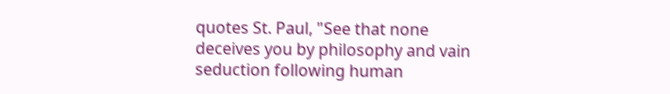quotes St. Paul, "See that none deceives you by philosophy and vain seduction following human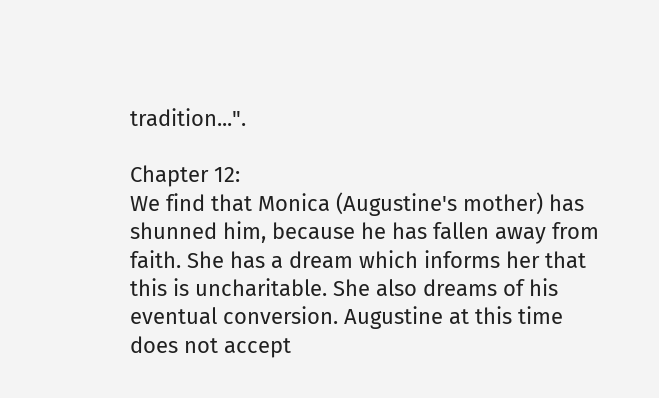tradition...".

Chapter 12:
We find that Monica (Augustine's mother) has shunned him, because he has fallen away from faith. She has a dream which informs her that this is uncharitable. She also dreams of his eventual conversion. Augustine at this time does not accept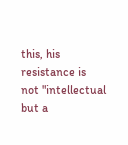this, his resistance is not "intellectual but a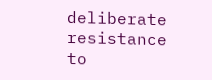deliberate resistance to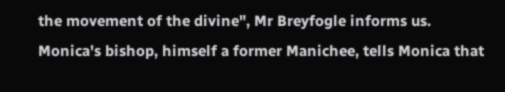the movement of the divine", Mr Breyfogle informs us. Monica's bishop, himself a former Manichee, tells Monica that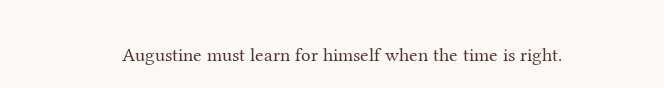Augustine must learn for himself when the time is right.